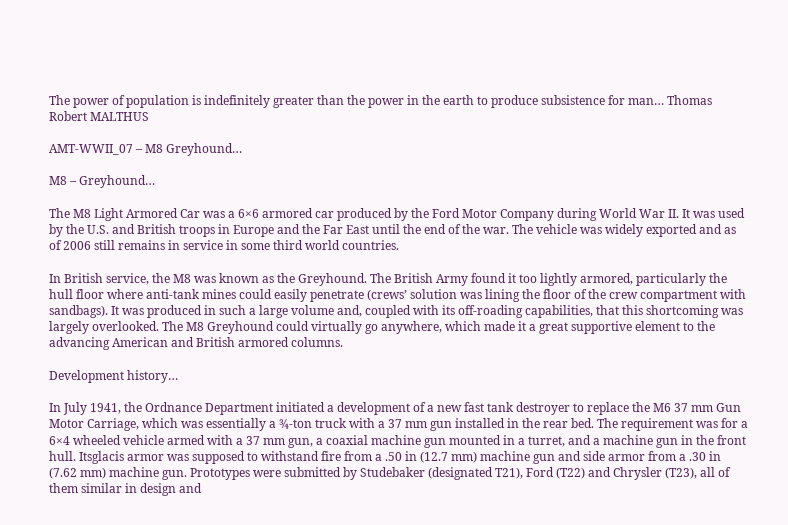The power of population is indefinitely greater than the power in the earth to produce subsistence for man… Thomas Robert MALTHUS

AMT-WWII_07 – M8 Greyhound…

M8 – Greyhound…

The M8 Light Armored Car was a 6×6 armored car produced by the Ford Motor Company during World War II. It was used by the U.S. and British troops in Europe and the Far East until the end of the war. The vehicle was widely exported and as of 2006 still remains in service in some third world countries.

In British service, the M8 was known as the Greyhound. The British Army found it too lightly armored, particularly the hull floor where anti-tank mines could easily penetrate (crews’ solution was lining the floor of the crew compartment with sandbags). It was produced in such a large volume and, coupled with its off-roading capabilities, that this shortcoming was largely overlooked. The M8 Greyhound could virtually go anywhere, which made it a great supportive element to the advancing American and British armored columns.

Development history…

In July 1941, the Ordnance Department initiated a development of a new fast tank destroyer to replace the M6 37 mm Gun Motor Carriage, which was essentially a ¾-ton truck with a 37 mm gun installed in the rear bed. The requirement was for a 6×4 wheeled vehicle armed with a 37 mm gun, a coaxial machine gun mounted in a turret, and a machine gun in the front hull. Itsglacis armor was supposed to withstand fire from a .50 in (12.7 mm) machine gun and side armor from a .30 in (7.62 mm) machine gun. Prototypes were submitted by Studebaker (designated T21), Ford (T22) and Chrysler (T23), all of them similar in design and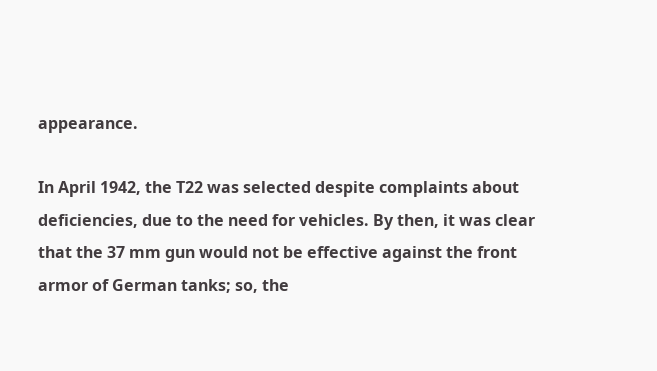appearance.

In April 1942, the T22 was selected despite complaints about deficiencies, due to the need for vehicles. By then, it was clear that the 37 mm gun would not be effective against the front armor of German tanks; so, the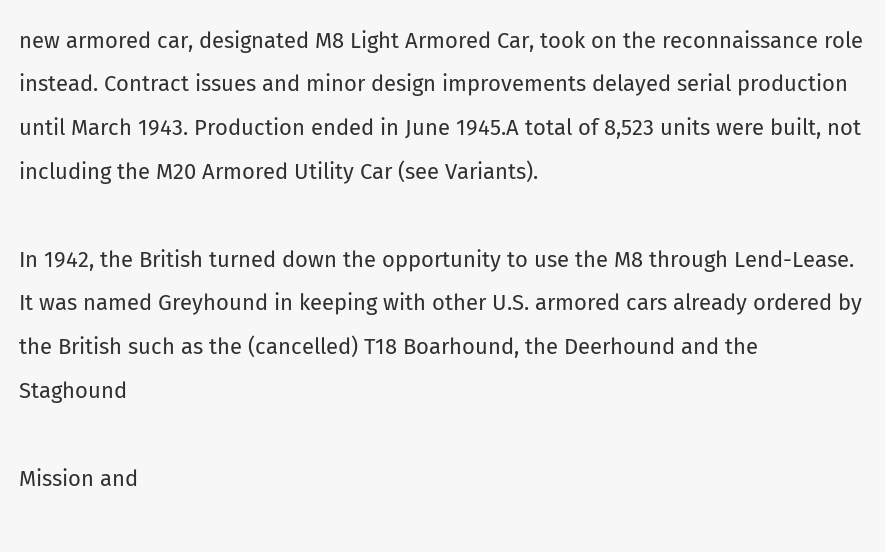new armored car, designated M8 Light Armored Car, took on the reconnaissance role instead. Contract issues and minor design improvements delayed serial production until March 1943. Production ended in June 1945.A total of 8,523 units were built, not including the M20 Armored Utility Car (see Variants).

In 1942, the British turned down the opportunity to use the M8 through Lend-Lease. It was named Greyhound in keeping with other U.S. armored cars already ordered by the British such as the (cancelled) T18 Boarhound, the Deerhound and the Staghound

Mission and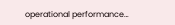operational performance…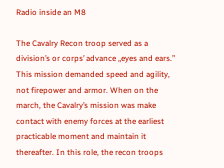Radio inside an M8

The Cavalry Recon troop served as a division’s or corps’ advance „eyes and ears.” This mission demanded speed and agility, not firepower and armor. When on the march, the Cavalry’s mission was make contact with enemy forces at the earliest practicable moment and maintain it thereafter. In this role, the recon troops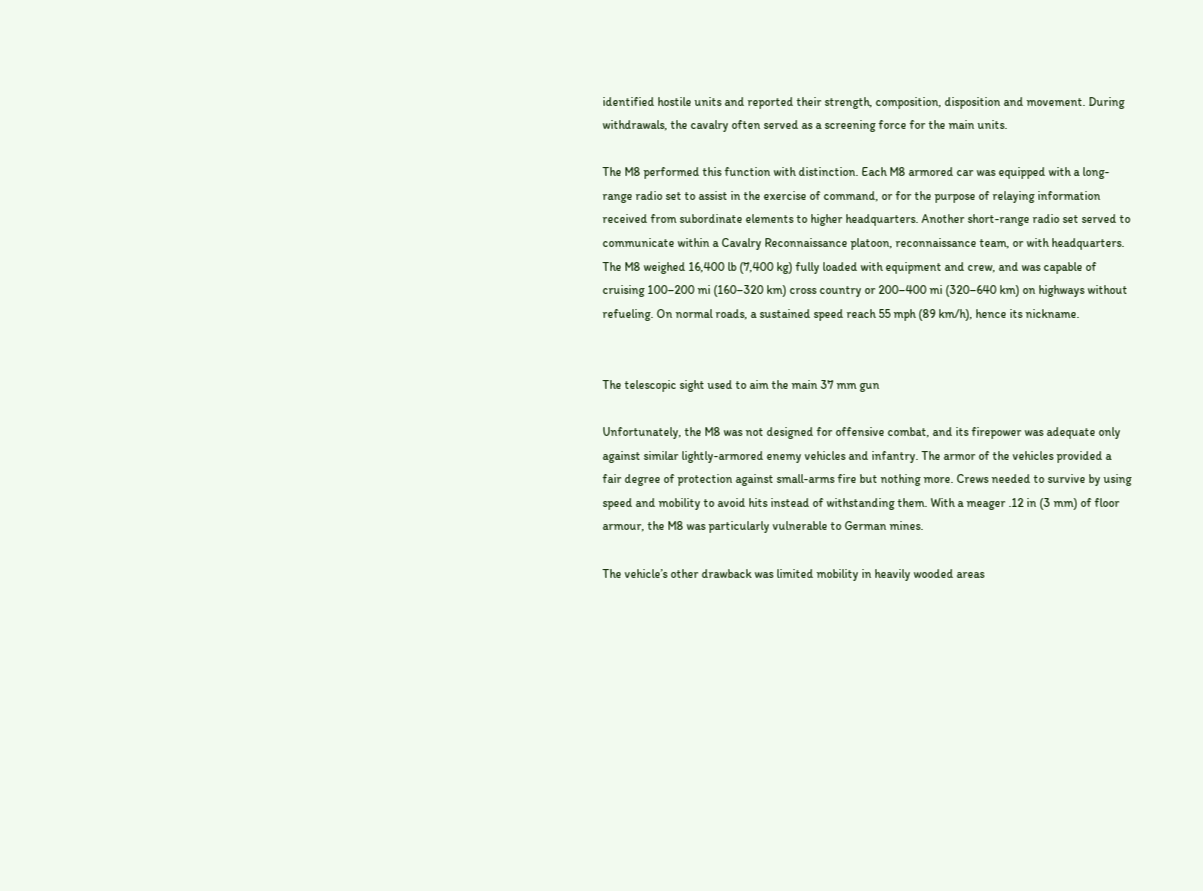identified hostile units and reported their strength, composition, disposition and movement. During withdrawals, the cavalry often served as a screening force for the main units.

The M8 performed this function with distinction. Each M8 armored car was equipped with a long-range radio set to assist in the exercise of command, or for the purpose of relaying information received from subordinate elements to higher headquarters. Another short-range radio set served to communicate within a Cavalry Reconnaissance platoon, reconnaissance team, or with headquarters. The M8 weighed 16,400 lb (7,400 kg) fully loaded with equipment and crew, and was capable of cruising 100–200 mi (160–320 km) cross country or 200–400 mi (320–640 km) on highways without refueling. On normal roads, a sustained speed reach 55 mph (89 km/h), hence its nickname.


The telescopic sight used to aim the main 37 mm gun

Unfortunately, the M8 was not designed for offensive combat, and its firepower was adequate only against similar lightly-armored enemy vehicles and infantry. The armor of the vehicles provided a fair degree of protection against small-arms fire but nothing more. Crews needed to survive by using speed and mobility to avoid hits instead of withstanding them. With a meager .12 in (3 mm) of floor armour, the M8 was particularly vulnerable to German mines.

The vehicle’s other drawback was limited mobility in heavily wooded areas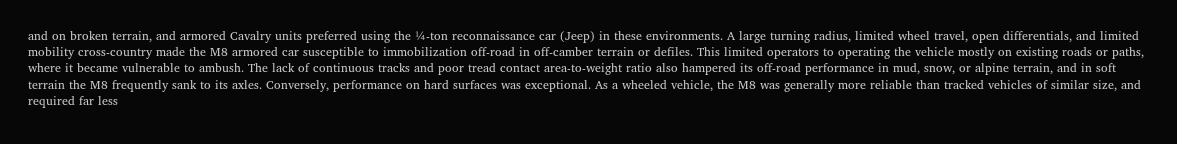and on broken terrain, and armored Cavalry units preferred using the ¼-ton reconnaissance car (Jeep) in these environments. A large turning radius, limited wheel travel, open differentials, and limited mobility cross-country made the M8 armored car susceptible to immobilization off-road in off-camber terrain or defiles. This limited operators to operating the vehicle mostly on existing roads or paths, where it became vulnerable to ambush. The lack of continuous tracks and poor tread contact area-to-weight ratio also hampered its off-road performance in mud, snow, or alpine terrain, and in soft terrain the M8 frequently sank to its axles. Conversely, performance on hard surfaces was exceptional. As a wheeled vehicle, the M8 was generally more reliable than tracked vehicles of similar size, and required far less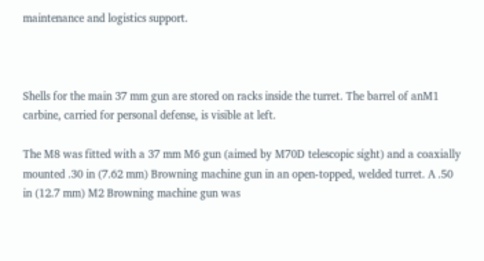maintenance and logistics support.



Shells for the main 37 mm gun are stored on racks inside the turret. The barrel of anM1 carbine, carried for personal defense, is visible at left.

The M8 was fitted with a 37 mm M6 gun (aimed by M70D telescopic sight) and a coaxially mounted .30 in (7.62 mm) Browning machine gun in an open-topped, welded turret. A .50 in (12.7 mm) M2 Browning machine gun was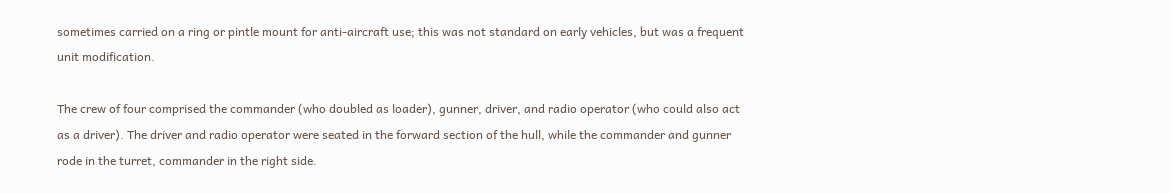sometimes carried on a ring or pintle mount for anti-aircraft use; this was not standard on early vehicles, but was a frequent unit modification.

The crew of four comprised the commander (who doubled as loader), gunner, driver, and radio operator (who could also act as a driver). The driver and radio operator were seated in the forward section of the hull, while the commander and gunner rode in the turret, commander in the right side.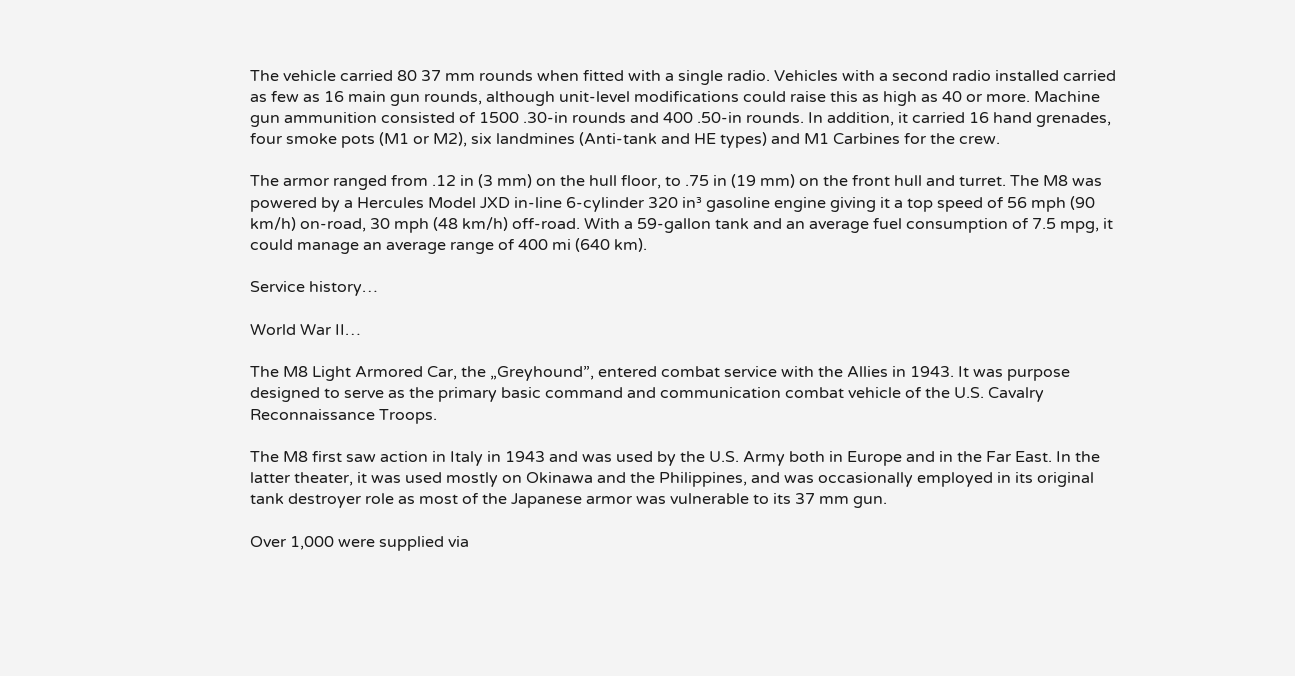The vehicle carried 80 37 mm rounds when fitted with a single radio. Vehicles with a second radio installed carried as few as 16 main gun rounds, although unit-level modifications could raise this as high as 40 or more. Machine gun ammunition consisted of 1500 .30-in rounds and 400 .50-in rounds. In addition, it carried 16 hand grenades, four smoke pots (M1 or M2), six landmines (Anti-tank and HE types) and M1 Carbines for the crew.

The armor ranged from .12 in (3 mm) on the hull floor, to .75 in (19 mm) on the front hull and turret. The M8 was powered by a Hercules Model JXD in-line 6-cylinder 320 in³ gasoline engine giving it a top speed of 56 mph (90 km/h) on-road, 30 mph (48 km/h) off-road. With a 59-gallon tank and an average fuel consumption of 7.5 mpg, it could manage an average range of 400 mi (640 km).

Service history…

World War II…

The M8 Light Armored Car, the „Greyhound”, entered combat service with the Allies in 1943. It was purpose designed to serve as the primary basic command and communication combat vehicle of the U.S. Cavalry Reconnaissance Troops.

The M8 first saw action in Italy in 1943 and was used by the U.S. Army both in Europe and in the Far East. In the latter theater, it was used mostly on Okinawa and the Philippines, and was occasionally employed in its original tank destroyer role as most of the Japanese armor was vulnerable to its 37 mm gun.

Over 1,000 were supplied via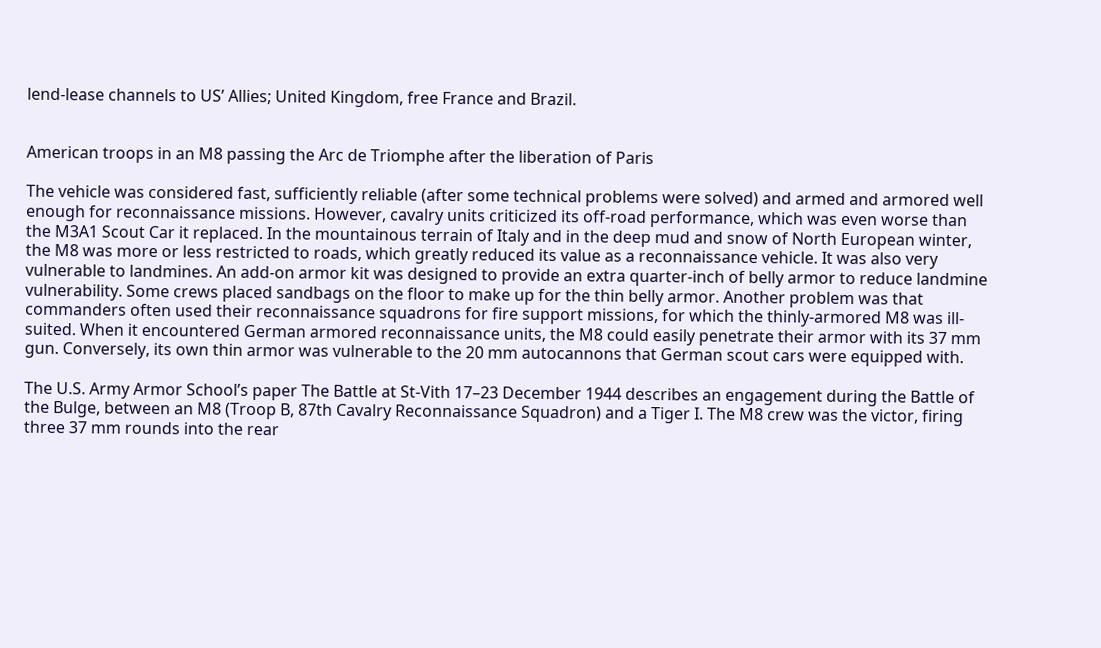lend-lease channels to US’ Allies; United Kingdom, free France and Brazil.


American troops in an M8 passing the Arc de Triomphe after the liberation of Paris

The vehicle was considered fast, sufficiently reliable (after some technical problems were solved) and armed and armored well enough for reconnaissance missions. However, cavalry units criticized its off-road performance, which was even worse than the M3A1 Scout Car it replaced. In the mountainous terrain of Italy and in the deep mud and snow of North European winter, the M8 was more or less restricted to roads, which greatly reduced its value as a reconnaissance vehicle. It was also very vulnerable to landmines. An add-on armor kit was designed to provide an extra quarter-inch of belly armor to reduce landmine vulnerability. Some crews placed sandbags on the floor to make up for the thin belly armor. Another problem was that commanders often used their reconnaissance squadrons for fire support missions, for which the thinly-armored M8 was ill-suited. When it encountered German armored reconnaissance units, the M8 could easily penetrate their armor with its 37 mm gun. Conversely, its own thin armor was vulnerable to the 20 mm autocannons that German scout cars were equipped with.

The U.S. Army Armor School’s paper The Battle at St-Vith 17–23 December 1944 describes an engagement during the Battle of the Bulge, between an M8 (Troop B, 87th Cavalry Reconnaissance Squadron) and a Tiger I. The M8 crew was the victor, firing three 37 mm rounds into the rear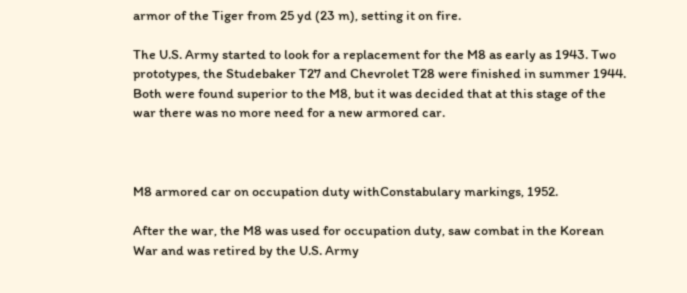armor of the Tiger from 25 yd (23 m), setting it on fire.

The U.S. Army started to look for a replacement for the M8 as early as 1943. Two prototypes, the Studebaker T27 and Chevrolet T28 were finished in summer 1944. Both were found superior to the M8, but it was decided that at this stage of the war there was no more need for a new armored car.



M8 armored car on occupation duty withConstabulary markings, 1952.

After the war, the M8 was used for occupation duty, saw combat in the Korean War and was retired by the U.S. Army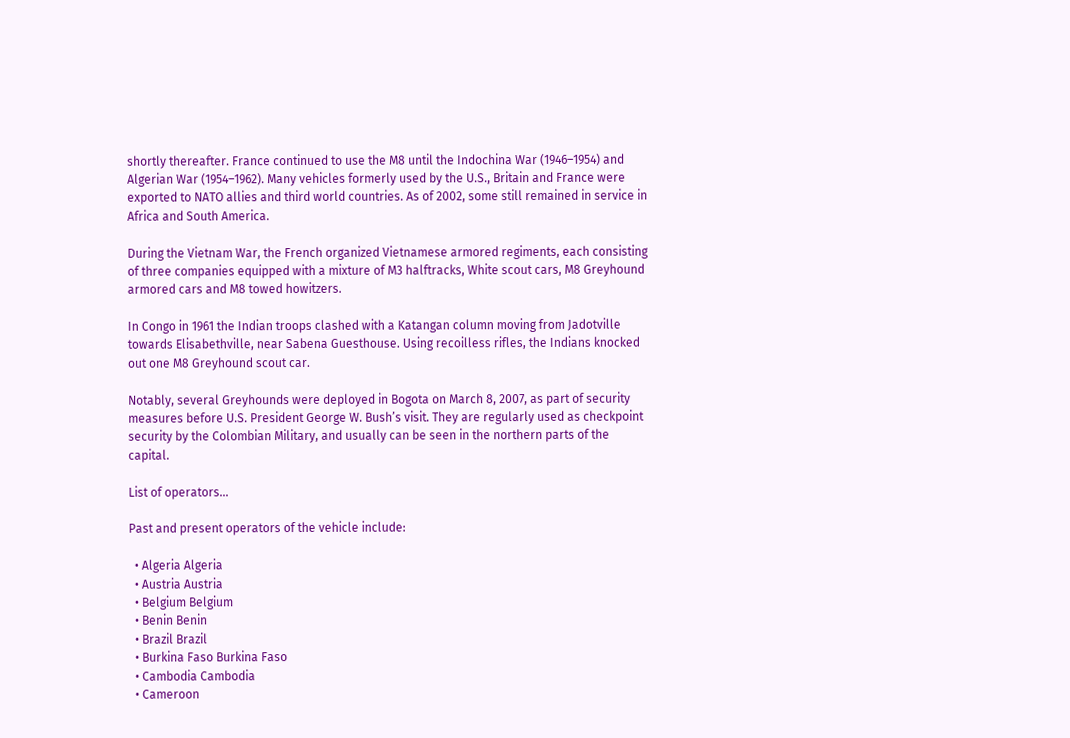shortly thereafter. France continued to use the M8 until the Indochina War (1946–1954) and Algerian War (1954–1962). Many vehicles formerly used by the U.S., Britain and France were exported to NATO allies and third world countries. As of 2002, some still remained in service in Africa and South America.

During the Vietnam War, the French organized Vietnamese armored regiments, each consisting of three companies equipped with a mixture of M3 halftracks, White scout cars, M8 Greyhound armored cars and M8 towed howitzers.

In Congo in 1961 the Indian troops clashed with a Katangan column moving from Jadotville towards Elisabethville, near Sabena Guesthouse. Using recoilless rifles, the Indians knocked out one M8 Greyhound scout car.

Notably, several Greyhounds were deployed in Bogota on March 8, 2007, as part of security measures before U.S. President George W. Bush’s visit. They are regularly used as checkpoint security by the Colombian Military, and usually can be seen in the northern parts of the capital.

List of operators…

Past and present operators of the vehicle include:

  • Algeria Algeria
  • Austria Austria
  • Belgium Belgium
  • Benin Benin
  • Brazil Brazil
  • Burkina Faso Burkina Faso
  • Cambodia Cambodia
  • Cameroon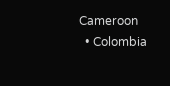Cameroon
  • Colombia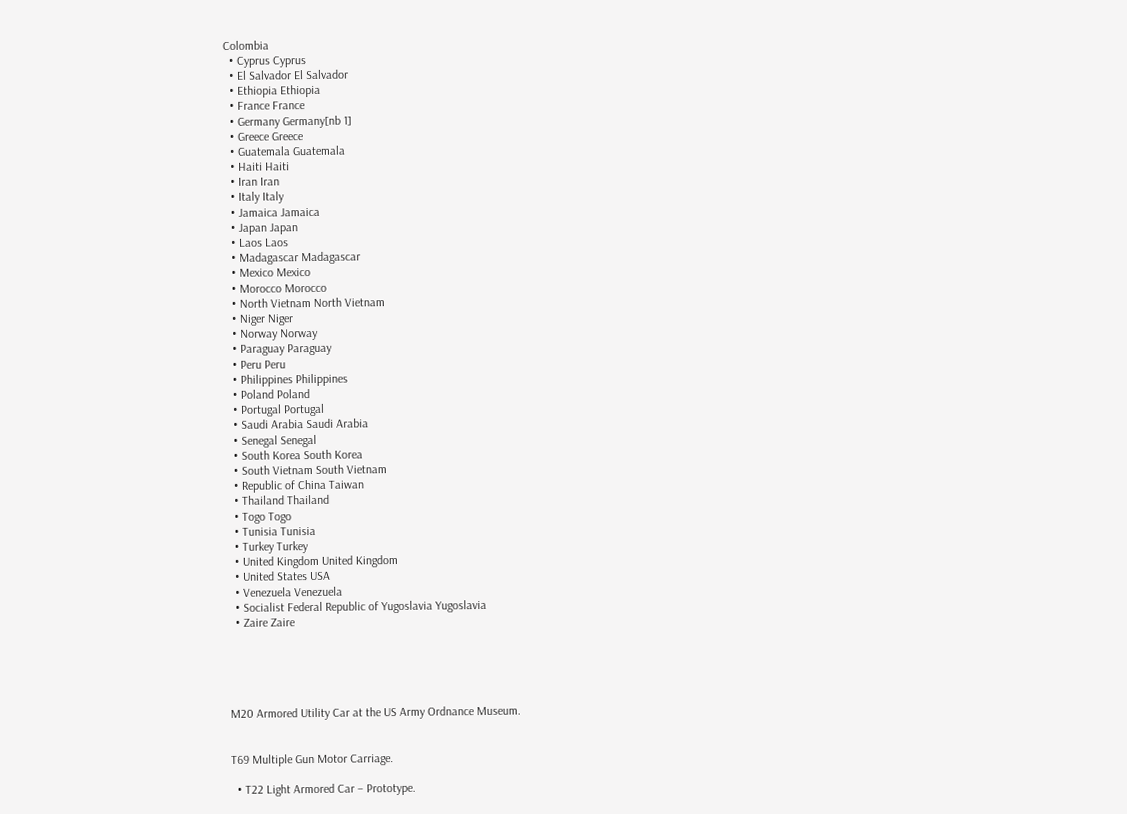Colombia
  • Cyprus Cyprus
  • El Salvador El Salvador
  • Ethiopia Ethiopia
  • France France
  • Germany Germany[nb 1]
  • Greece Greece
  • Guatemala Guatemala
  • Haiti Haiti
  • Iran Iran
  • Italy Italy
  • Jamaica Jamaica
  • Japan Japan
  • Laos Laos
  • Madagascar Madagascar
  • Mexico Mexico
  • Morocco Morocco
  • North Vietnam North Vietnam
  • Niger Niger
  • Norway Norway
  • Paraguay Paraguay
  • Peru Peru
  • Philippines Philippines
  • Poland Poland
  • Portugal Portugal
  • Saudi Arabia Saudi Arabia
  • Senegal Senegal
  • South Korea South Korea
  • South Vietnam South Vietnam
  • Republic of China Taiwan
  • Thailand Thailand
  • Togo Togo
  • Tunisia Tunisia
  • Turkey Turkey
  • United Kingdom United Kingdom
  • United States USA
  • Venezuela Venezuela
  • Socialist Federal Republic of Yugoslavia Yugoslavia
  • Zaire Zaire





M20 Armored Utility Car at the US Army Ordnance Museum.


T69 Multiple Gun Motor Carriage.

  • T22 Light Armored Car – Prototype.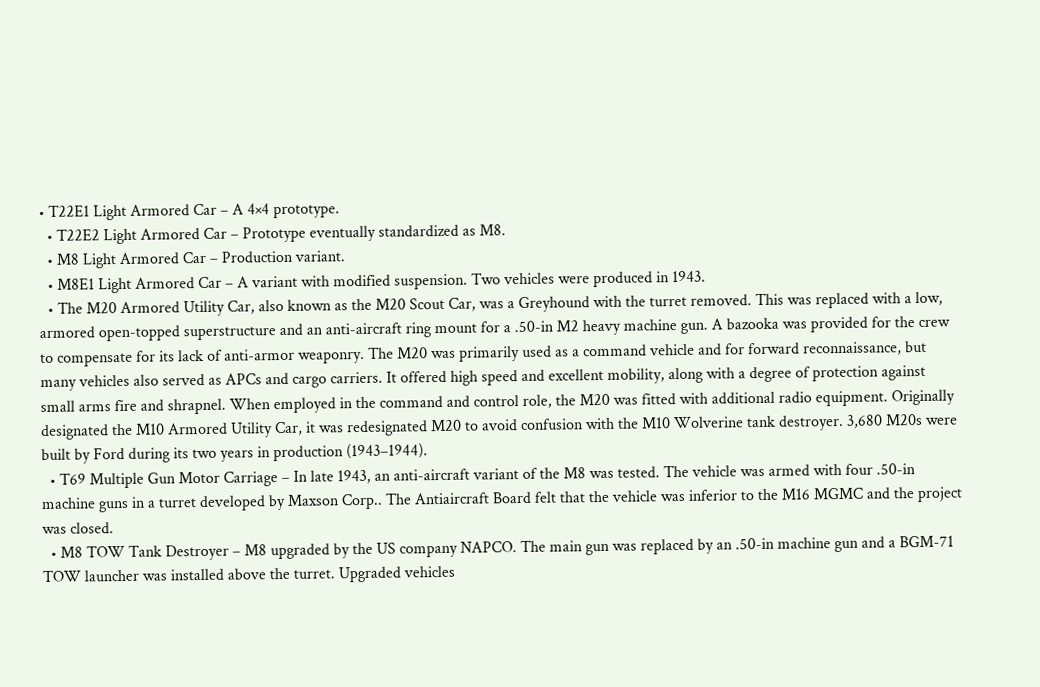• T22E1 Light Armored Car – A 4×4 prototype.
  • T22E2 Light Armored Car – Prototype eventually standardized as M8.
  • M8 Light Armored Car – Production variant.
  • M8E1 Light Armored Car – A variant with modified suspension. Two vehicles were produced in 1943.
  • The M20 Armored Utility Car, also known as the M20 Scout Car, was a Greyhound with the turret removed. This was replaced with a low, armored open-topped superstructure and an anti-aircraft ring mount for a .50-in M2 heavy machine gun. A bazooka was provided for the crew to compensate for its lack of anti-armor weaponry. The M20 was primarily used as a command vehicle and for forward reconnaissance, but many vehicles also served as APCs and cargo carriers. It offered high speed and excellent mobility, along with a degree of protection against small arms fire and shrapnel. When employed in the command and control role, the M20 was fitted with additional radio equipment. Originally designated the M10 Armored Utility Car, it was redesignated M20 to avoid confusion with the M10 Wolverine tank destroyer. 3,680 M20s were built by Ford during its two years in production (1943–1944).
  • T69 Multiple Gun Motor Carriage – In late 1943, an anti-aircraft variant of the M8 was tested. The vehicle was armed with four .50-in machine guns in a turret developed by Maxson Corp.. The Antiaircraft Board felt that the vehicle was inferior to the M16 MGMC and the project was closed.
  • M8 TOW Tank Destroyer – M8 upgraded by the US company NAPCO. The main gun was replaced by an .50-in machine gun and a BGM-71 TOW launcher was installed above the turret. Upgraded vehicles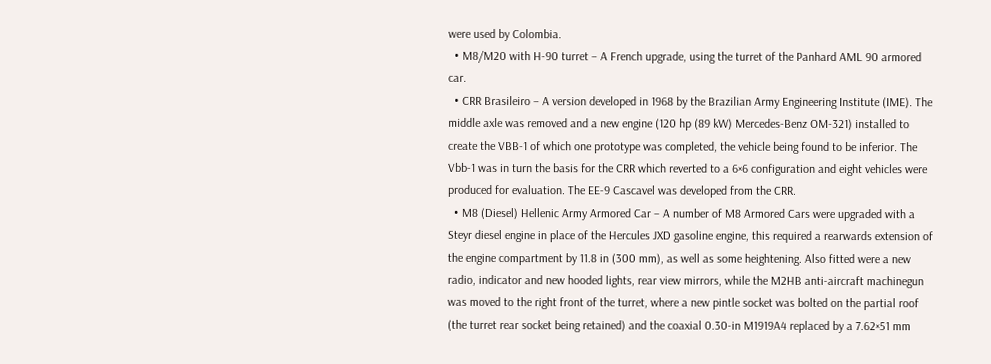were used by Colombia.
  • M8/M20 with H-90 turret – A French upgrade, using the turret of the Panhard AML 90 armored car.
  • CRR Brasileiro – A version developed in 1968 by the Brazilian Army Engineering Institute (IME). The middle axle was removed and a new engine (120 hp (89 kW) Mercedes-Benz OM-321) installed to create the VBB-1 of which one prototype was completed, the vehicle being found to be inferior. The Vbb-1 was in turn the basis for the CRR which reverted to a 6×6 configuration and eight vehicles were produced for evaluation. The EE-9 Cascavel was developed from the CRR.
  • M8 (Diesel) Hellenic Army Armored Car – A number of M8 Armored Cars were upgraded with a Steyr diesel engine in place of the Hercules JXD gasoline engine, this required a rearwards extension of the engine compartment by 11.8 in (300 mm), as well as some heightening. Also fitted were a new radio, indicator and new hooded lights, rear view mirrors, while the M2HB anti-aircraft machinegun was moved to the right front of the turret, where a new pintle socket was bolted on the partial roof (the turret rear socket being retained) and the coaxial 0.30-in M1919A4 replaced by a 7.62×51 mm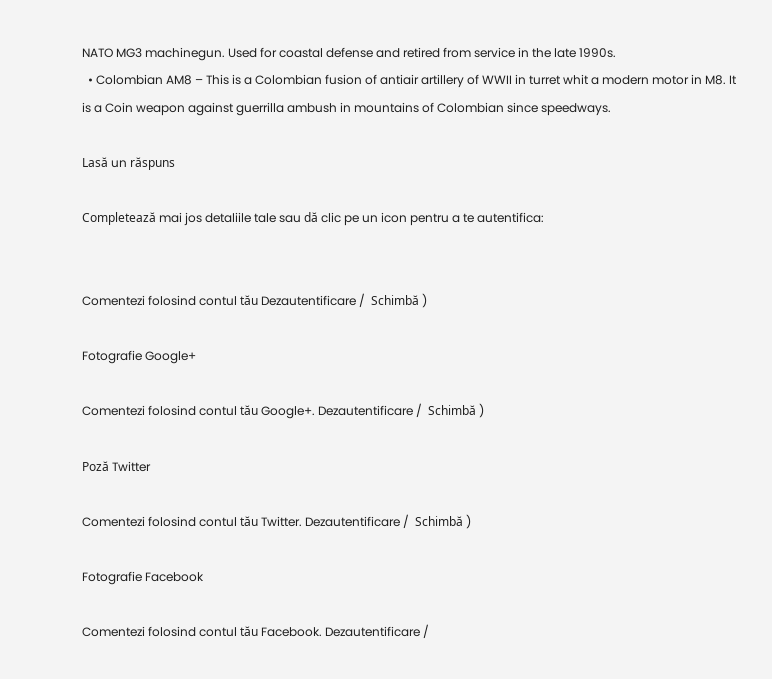NATO MG3 machinegun. Used for coastal defense and retired from service in the late 1990s.
  • Colombian AM8 – This is a Colombian fusion of antiair artillery of WWII in turret whit a modern motor in M8. It is a Coin weapon against guerrilla ambush in mountains of Colombian since speedways.

Lasă un răspuns

Completează mai jos detaliile tale sau dă clic pe un icon pentru a te autentifica:


Comentezi folosind contul tău Dezautentificare /  Schimbă )

Fotografie Google+

Comentezi folosind contul tău Google+. Dezautentificare /  Schimbă )

Poză Twitter

Comentezi folosind contul tău Twitter. Dezautentificare /  Schimbă )

Fotografie Facebook

Comentezi folosind contul tău Facebook. Dezautentificare /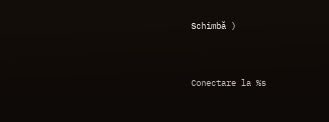Schimbă )


Conectare la %s